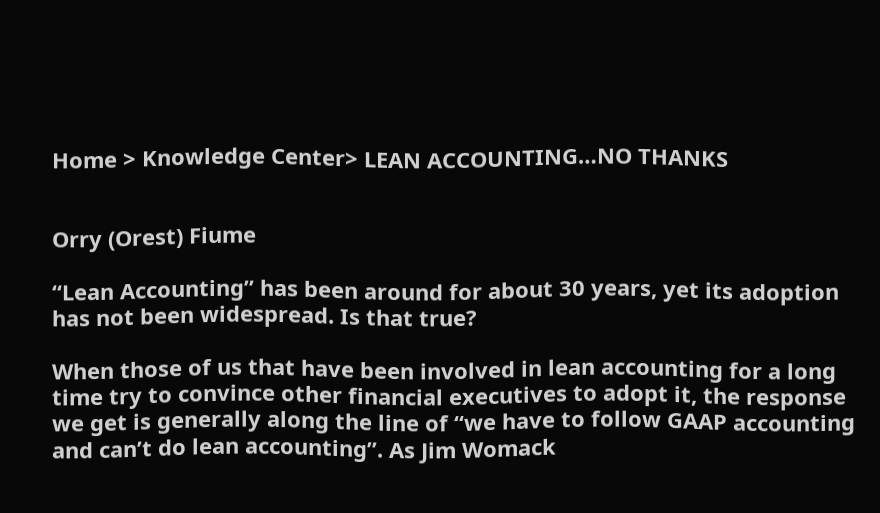Home > Knowledge Center> LEAN ACCOUNTING…NO THANKS


Orry (Orest) Fiume

“Lean Accounting” has been around for about 30 years, yet its adoption has not been widespread. Is that true?

When those of us that have been involved in lean accounting for a long time try to convince other financial executives to adopt it, the response we get is generally along the line of “we have to follow GAAP accounting and can’t do lean accounting”. As Jim Womack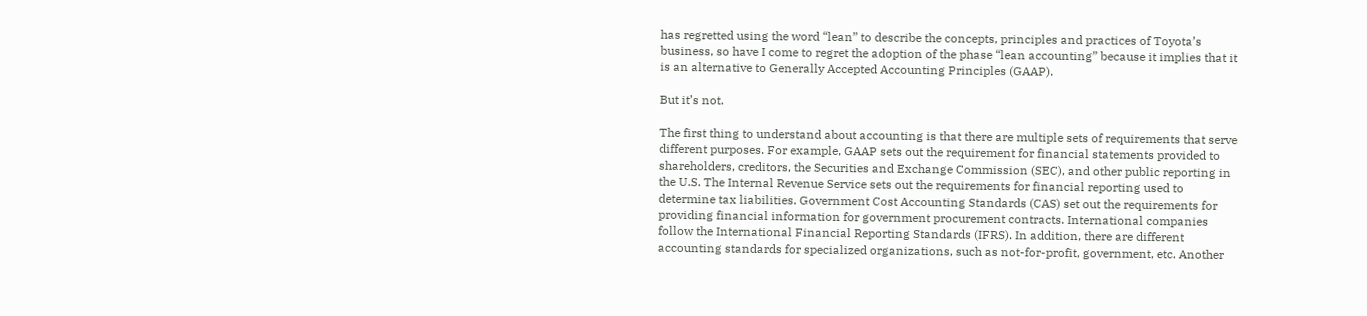has regretted using the word “lean” to describe the concepts, principles and practices of Toyota’s business, so have I come to regret the adoption of the phase “lean accounting” because it implies that it is an alternative to Generally Accepted Accounting Principles (GAAP).

But it’s not.

The first thing to understand about accounting is that there are multiple sets of requirements that serve different purposes. For example, GAAP sets out the requirement for financial statements provided to shareholders, creditors, the Securities and Exchange Commission (SEC), and other public reporting in the U.S. The Internal Revenue Service sets out the requirements for financial reporting used to determine tax liabilities. Government Cost Accounting Standards (CAS) set out the requirements for providing financial information for government procurement contracts. International companies follow the International Financial Reporting Standards (IFRS). In addition, there are different accounting standards for specialized organizations, such as not-for-profit, government, etc. Another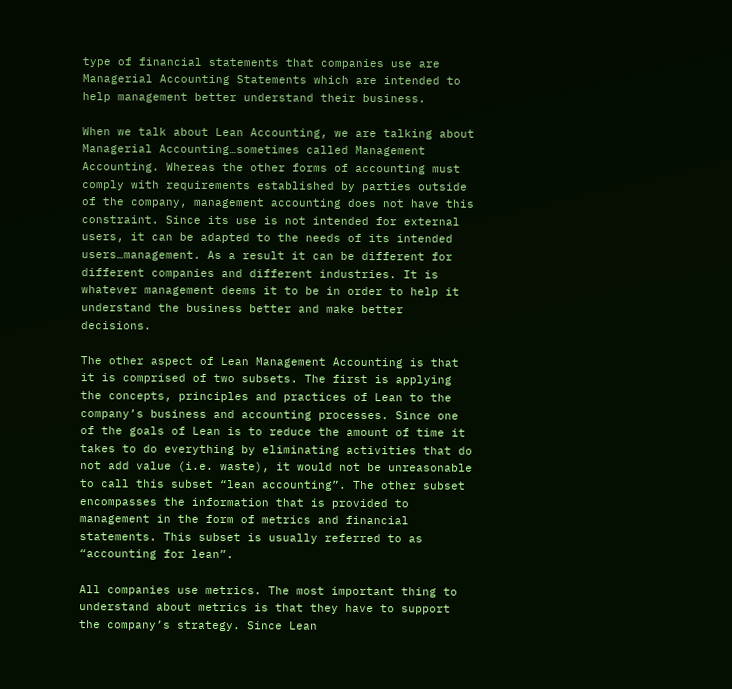type of financial statements that companies use are Managerial Accounting Statements which are intended to help management better understand their business.

When we talk about Lean Accounting, we are talking about Managerial Accounting…sometimes called Management Accounting. Whereas the other forms of accounting must comply with requirements established by parties outside of the company, management accounting does not have this constraint. Since its use is not intended for external users, it can be adapted to the needs of its intended users…management. As a result it can be different for different companies and different industries. It is whatever management deems it to be in order to help it understand the business better and make better decisions.

The other aspect of Lean Management Accounting is that it is comprised of two subsets. The first is applying the concepts, principles and practices of Lean to the company’s business and accounting processes. Since one of the goals of Lean is to reduce the amount of time it takes to do everything by eliminating activities that do not add value (i.e. waste), it would not be unreasonable to call this subset “lean accounting”. The other subset encompasses the information that is provided to management in the form of metrics and financial statements. This subset is usually referred to as “accounting for lean”.

All companies use metrics. The most important thing to understand about metrics is that they have to support the company’s strategy. Since Lean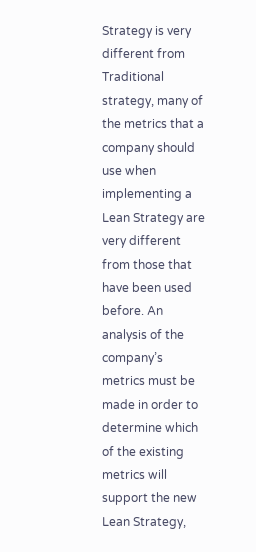Strategy is very different from Traditional strategy, many of the metrics that a company should use when implementing a Lean Strategy are very different from those that have been used before. An analysis of the company’s metrics must be made in order to determine which of the existing metrics will support the new Lean Strategy,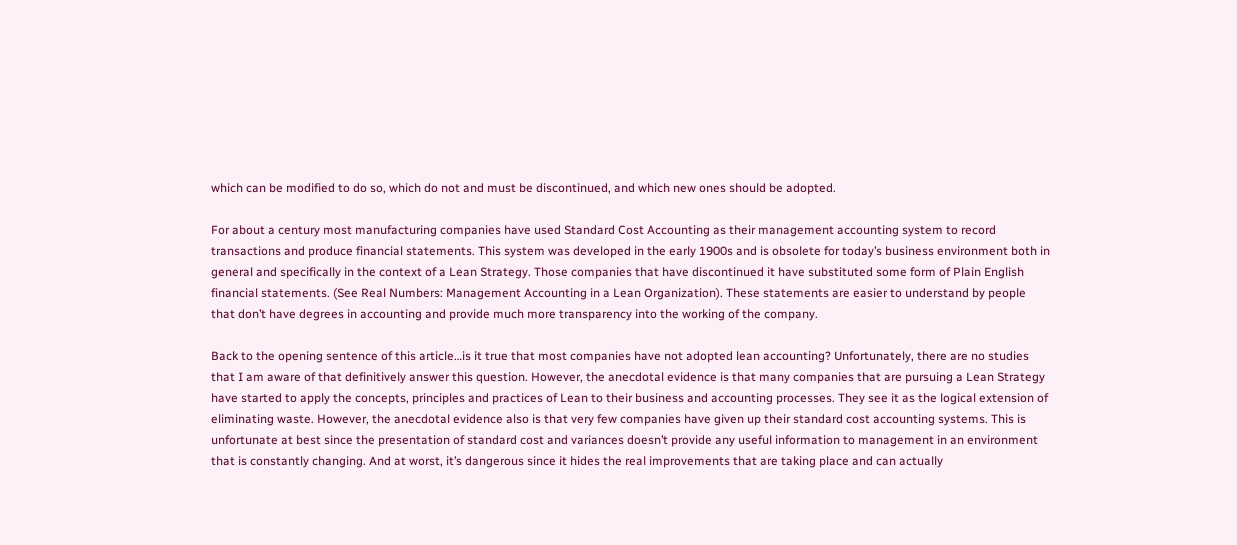which can be modified to do so, which do not and must be discontinued, and which new ones should be adopted.

For about a century most manufacturing companies have used Standard Cost Accounting as their management accounting system to record transactions and produce financial statements. This system was developed in the early 1900s and is obsolete for today’s business environment both in general and specifically in the context of a Lean Strategy. Those companies that have discontinued it have substituted some form of Plain English financial statements. (See Real Numbers: Management Accounting in a Lean Organization). These statements are easier to understand by people that don’t have degrees in accounting and provide much more transparency into the working of the company.

Back to the opening sentence of this article…is it true that most companies have not adopted lean accounting? Unfortunately, there are no studies that I am aware of that definitively answer this question. However, the anecdotal evidence is that many companies that are pursuing a Lean Strategy have started to apply the concepts, principles and practices of Lean to their business and accounting processes. They see it as the logical extension of eliminating waste. However, the anecdotal evidence also is that very few companies have given up their standard cost accounting systems. This is unfortunate at best since the presentation of standard cost and variances doesn’t provide any useful information to management in an environment that is constantly changing. And at worst, it’s dangerous since it hides the real improvements that are taking place and can actually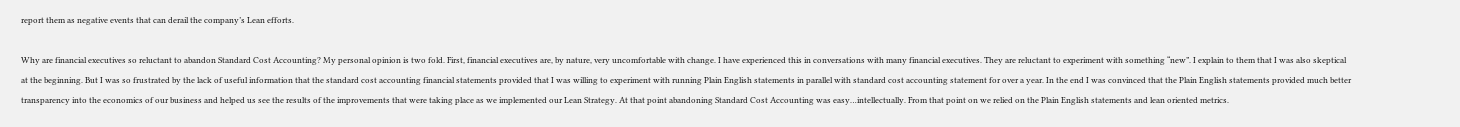report them as negative events that can derail the company’s Lean efforts.

Why are financial executives so reluctant to abandon Standard Cost Accounting? My personal opinion is two fold. First, financial executives are, by nature, very uncomfortable with change. I have experienced this in conversations with many financial executives. They are reluctant to experiment with something “new”. I explain to them that I was also skeptical at the beginning. But I was so frustrated by the lack of useful information that the standard cost accounting financial statements provided that I was willing to experiment with running Plain English statements in parallel with standard cost accounting statement for over a year. In the end I was convinced that the Plain English statements provided much better transparency into the economics of our business and helped us see the results of the improvements that were taking place as we implemented our Lean Strategy. At that point abandoning Standard Cost Accounting was easy…intellectually. From that point on we relied on the Plain English statements and lean oriented metrics.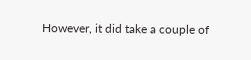However, it did take a couple of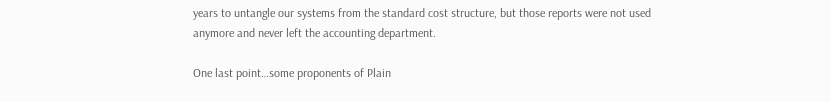years to untangle our systems from the standard cost structure, but those reports were not used anymore and never left the accounting department.

One last point…some proponents of Plain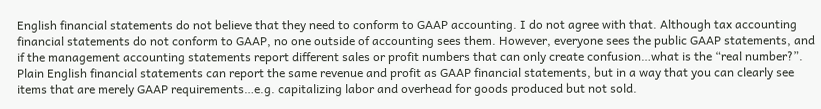English financial statements do not believe that they need to conform to GAAP accounting. I do not agree with that. Although tax accounting financial statements do not conform to GAAP, no one outside of accounting sees them. However, everyone sees the public GAAP statements, and if the management accounting statements report different sales or profit numbers that can only create confusion…what is the “real number?”. Plain English financial statements can report the same revenue and profit as GAAP financial statements, but in a way that you can clearly see items that are merely GAAP requirements…e.g. capitalizing labor and overhead for goods produced but not sold.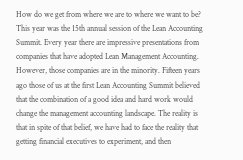How do we get from where we are to where we want to be? This year was the 15th annual session of the Lean Accounting Summit. Every year there are impressive presentations from companies that have adopted Lean Management Accounting. However, those companies are in the minority. Fifteen years ago those of us at the first Lean Accounting Summit believed that the combination of a good idea and hard work would change the management accounting landscape. The reality is that in spite of that belief, we have had to face the reality that getting financial executives to experiment, and then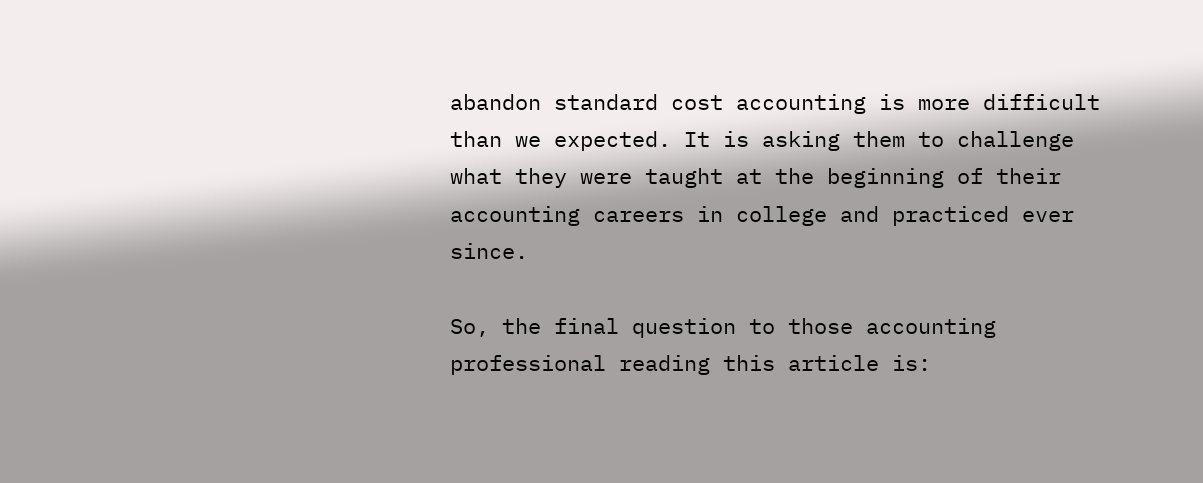abandon standard cost accounting is more difficult than we expected. It is asking them to challenge what they were taught at the beginning of their accounting careers in college and practiced ever since.

So, the final question to those accounting professional reading this article is: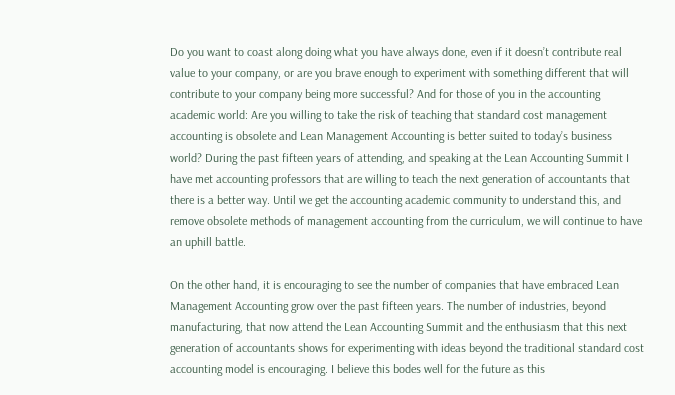Do you want to coast along doing what you have always done, even if it doesn’t contribute real value to your company, or are you brave enough to experiment with something different that will contribute to your company being more successful? And for those of you in the accounting academic world: Are you willing to take the risk of teaching that standard cost management accounting is obsolete and Lean Management Accounting is better suited to today’s business world? During the past fifteen years of attending, and speaking at the Lean Accounting Summit I have met accounting professors that are willing to teach the next generation of accountants that there is a better way. Until we get the accounting academic community to understand this, and remove obsolete methods of management accounting from the curriculum, we will continue to have an uphill battle.

On the other hand, it is encouraging to see the number of companies that have embraced Lean Management Accounting grow over the past fifteen years. The number of industries, beyond manufacturing, that now attend the Lean Accounting Summit and the enthusiasm that this next generation of accountants shows for experimenting with ideas beyond the traditional standard cost accounting model is encouraging. I believe this bodes well for the future as this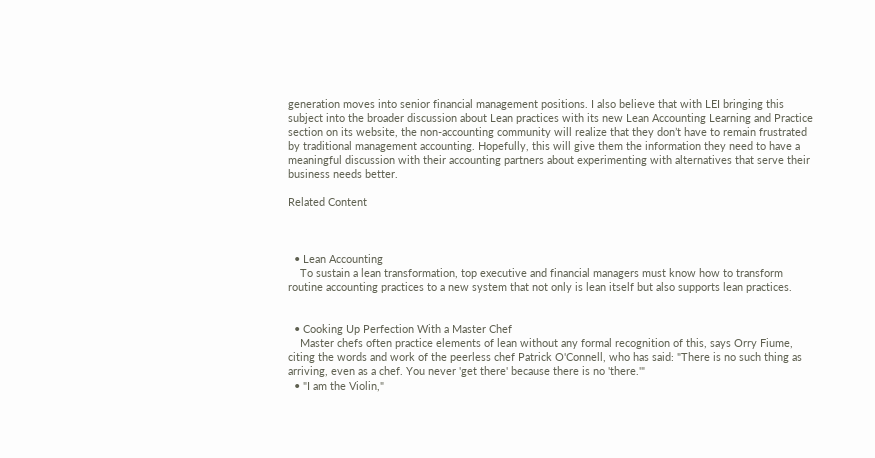generation moves into senior financial management positions. I also believe that with LEI bringing this subject into the broader discussion about Lean practices with its new Lean Accounting Learning and Practice section on its website, the non-accounting community will realize that they don’t have to remain frustrated by traditional management accounting. Hopefully, this will give them the information they need to have a meaningful discussion with their accounting partners about experimenting with alternatives that serve their business needs better.

Related Content



  • Lean Accounting
    To sustain a lean transformation, top executive and financial managers must know how to transform routine accounting practices to a new system that not only is lean itself but also supports lean practices.


  • Cooking Up Perfection With a Master Chef
    Master chefs often practice elements of lean without any formal recognition of this, says Orry Fiume, citing the words and work of the peerless chef Patrick O'Connell, who has said: "There is no such thing as arriving, even as a chef. You never 'get there' because there is no 'there.'"
  • "I am the Violin,"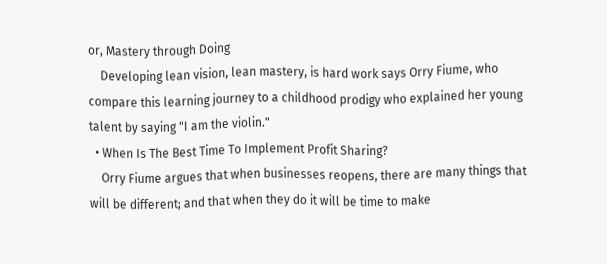or, Mastery through Doing
    Developing lean vision, lean mastery, is hard work says Orry Fiume, who compare this learning journey to a childhood prodigy who explained her young talent by saying "I am the violin."
  • When Is The Best Time To Implement Profit Sharing?
    Orry Fiume argues that when businesses reopens, there are many things that will be different; and that when they do it will be time to make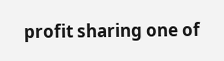profit sharing one of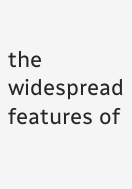the widespread features of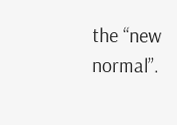the “new normal”.